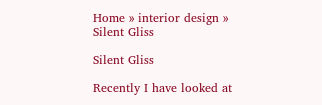Home » interior design » Silent Gliss

Silent Gliss

Recently I have looked at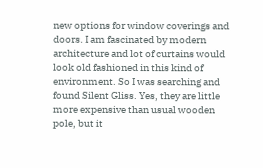new options for window coverings and doors. I am fascinated by modern architecture and lot of curtains would look old fashioned in this kind of environment. So I was searching and found Silent Gliss. Yes, they are little more expensive than usual wooden pole, but it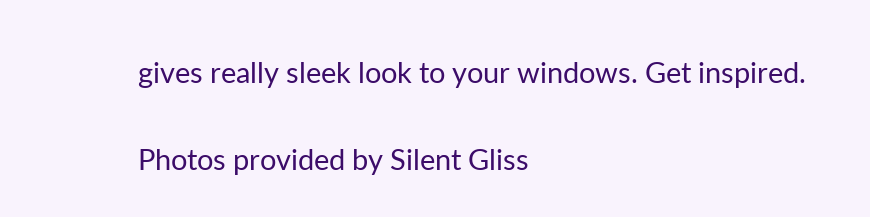gives really sleek look to your windows. Get inspired.

Photos provided by Silent Gliss